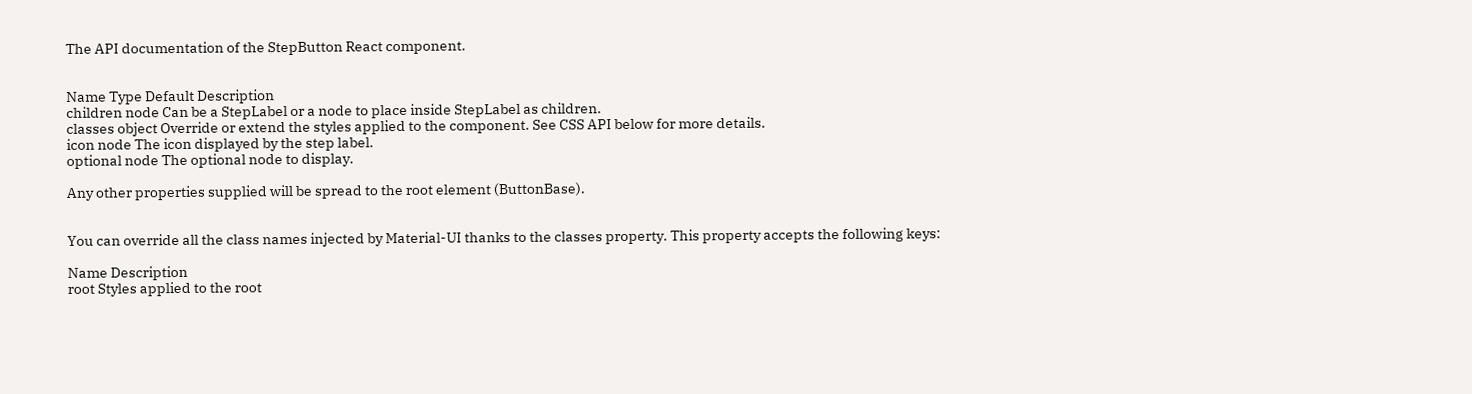The API documentation of the StepButton React component.


Name Type Default Description
children node Can be a StepLabel or a node to place inside StepLabel as children.
classes object Override or extend the styles applied to the component. See CSS API below for more details.
icon node The icon displayed by the step label.
optional node The optional node to display.

Any other properties supplied will be spread to the root element (ButtonBase).


You can override all the class names injected by Material-UI thanks to the classes property. This property accepts the following keys:

Name Description
root Styles applied to the root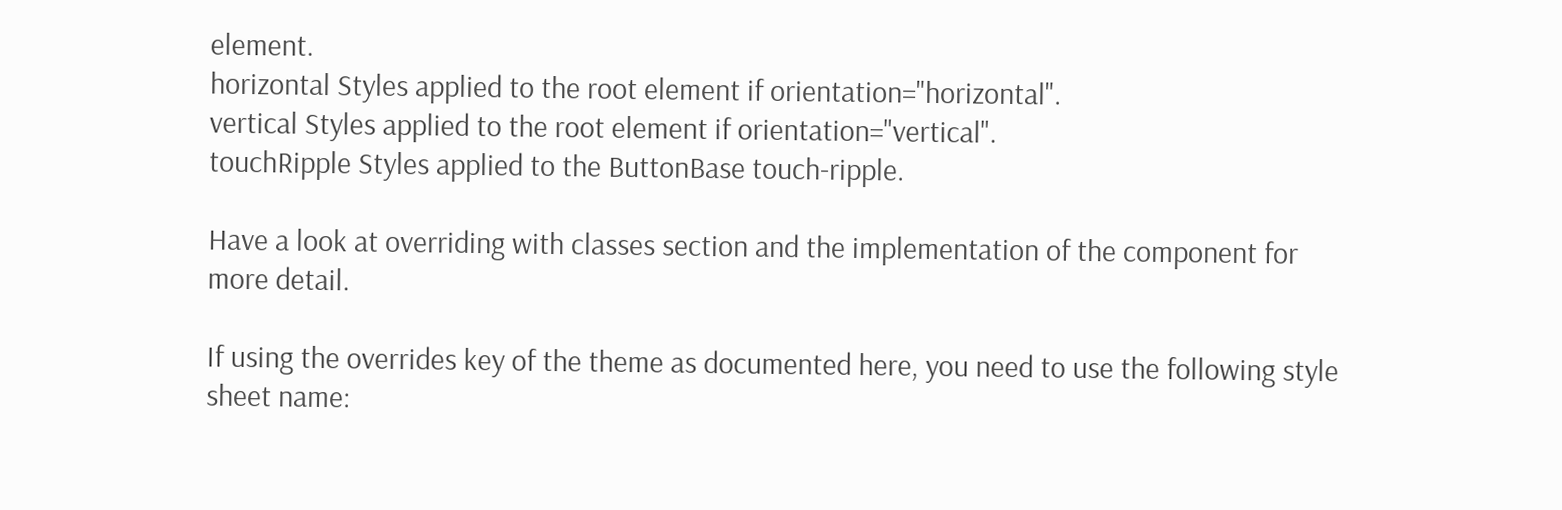element.
horizontal Styles applied to the root element if orientation="horizontal".
vertical Styles applied to the root element if orientation="vertical".
touchRipple Styles applied to the ButtonBase touch-ripple.

Have a look at overriding with classes section and the implementation of the component for more detail.

If using the overrides key of the theme as documented here, you need to use the following style sheet name: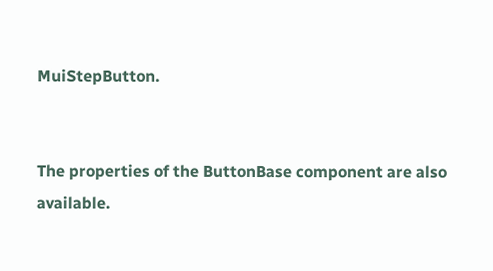MuiStepButton.


The properties of the ButtonBase component are also available.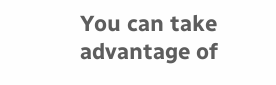You can take advantage of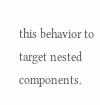this behavior to target nested components.